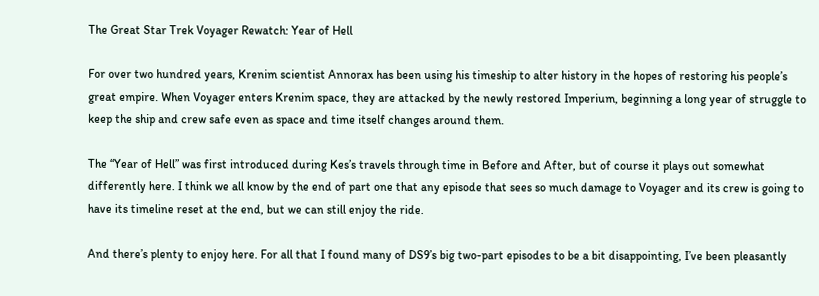The Great Star Trek Voyager Rewatch: Year of Hell

For over two hundred years, Krenim scientist Annorax has been using his timeship to alter history in the hopes of restoring his people’s great empire. When Voyager enters Krenim space, they are attacked by the newly restored Imperium, beginning a long year of struggle to keep the ship and crew safe even as space and time itself changes around them.

The “Year of Hell” was first introduced during Kes’s travels through time in Before and After, but of course it plays out somewhat differently here. I think we all know by the end of part one that any episode that sees so much damage to Voyager and its crew is going to have its timeline reset at the end, but we can still enjoy the ride.

And there’s plenty to enjoy here. For all that I found many of DS9’s big two-part episodes to be a bit disappointing, I’ve been pleasantly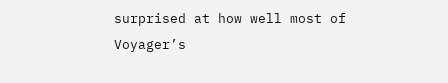surprised at how well most of Voyager’s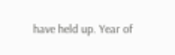have held up. Year of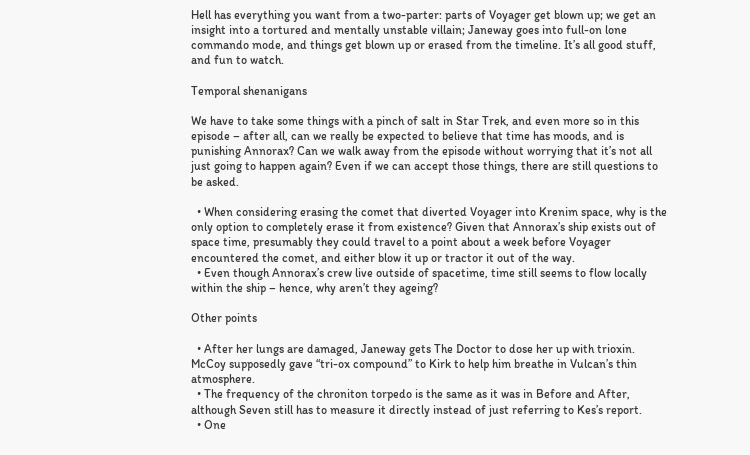Hell has everything you want from a two-parter: parts of Voyager get blown up; we get an insight into a tortured and mentally unstable villain; Janeway goes into full-on lone commando mode, and things get blown up or erased from the timeline. It’s all good stuff, and fun to watch.

Temporal shenanigans

We have to take some things with a pinch of salt in Star Trek, and even more so in this episode – after all, can we really be expected to believe that time has moods, and is punishing Annorax? Can we walk away from the episode without worrying that it’s not all just going to happen again? Even if we can accept those things, there are still questions to be asked.

  • When considering erasing the comet that diverted Voyager into Krenim space, why is the only option to completely erase it from existence? Given that Annorax’s ship exists out of space time, presumably they could travel to a point about a week before Voyager encountered the comet, and either blow it up or tractor it out of the way.
  • Even though Annorax’s crew live outside of spacetime, time still seems to flow locally within the ship – hence, why aren’t they ageing?

Other points

  • After her lungs are damaged, Janeway gets The Doctor to dose her up with trioxin. McCoy supposedly gave “tri-ox compound” to Kirk to help him breathe in Vulcan’s thin atmosphere.
  • The frequency of the chroniton torpedo is the same as it was in Before and After, although Seven still has to measure it directly instead of just referring to Kes’s report.
  • One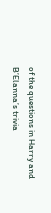of the questions in Harry and B’Elanna’s trivia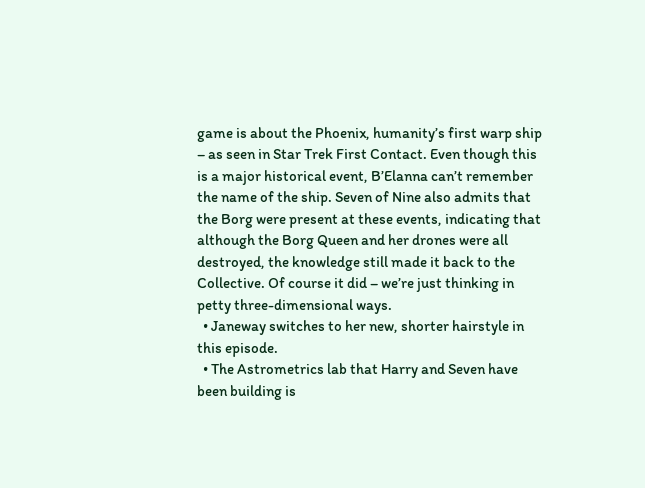game is about the Phoenix, humanity’s first warp ship – as seen in Star Trek First Contact. Even though this is a major historical event, B’Elanna can’t remember the name of the ship. Seven of Nine also admits that the Borg were present at these events, indicating that although the Borg Queen and her drones were all destroyed, the knowledge still made it back to the Collective. Of course it did – we’re just thinking in petty three-dimensional ways.
  • Janeway switches to her new, shorter hairstyle in this episode.
  • The Astrometrics lab that Harry and Seven have been building is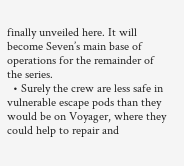finally unveiled here. It will become Seven’s main base of operations for the remainder of the series.
  • Surely the crew are less safe in vulnerable escape pods than they would be on Voyager, where they could help to repair and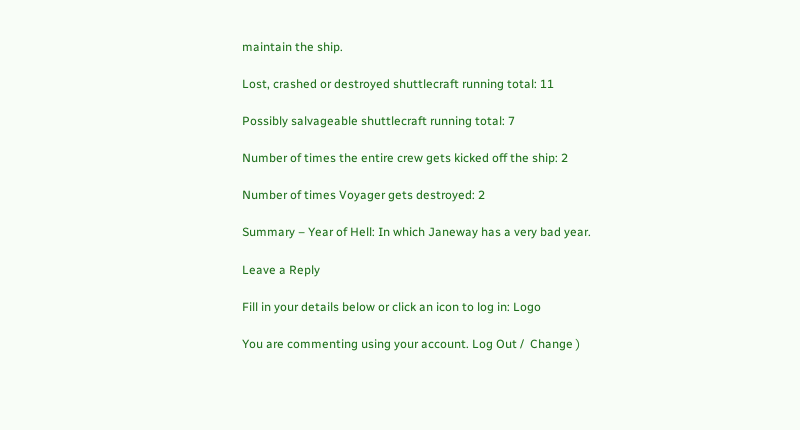maintain the ship.

Lost, crashed or destroyed shuttlecraft running total: 11

Possibly salvageable shuttlecraft running total: 7

Number of times the entire crew gets kicked off the ship: 2

Number of times Voyager gets destroyed: 2

Summary – Year of Hell: In which Janeway has a very bad year.

Leave a Reply

Fill in your details below or click an icon to log in: Logo

You are commenting using your account. Log Out /  Change )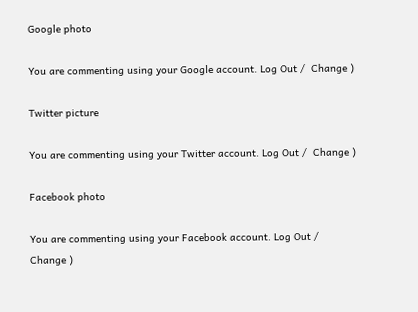Google photo

You are commenting using your Google account. Log Out /  Change )

Twitter picture

You are commenting using your Twitter account. Log Out /  Change )

Facebook photo

You are commenting using your Facebook account. Log Out /  Change )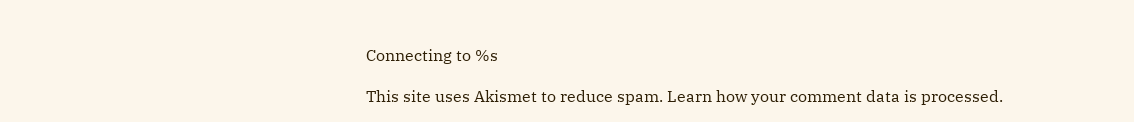Connecting to %s

This site uses Akismet to reduce spam. Learn how your comment data is processed.